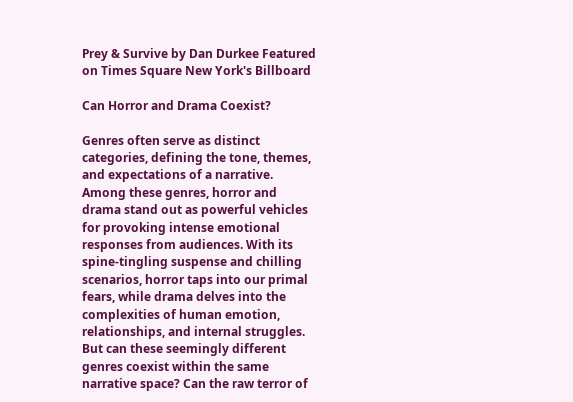Prey & Survive by Dan Durkee Featured on Times Square New York's Billboard

Can Horror and Drama Coexist?

Genres often serve as distinct categories, defining the tone, themes, and expectations of a narrative. Among these genres, horror and drama stand out as powerful vehicles for provoking intense emotional responses from audiences. With its spine-tingling suspense and chilling scenarios, horror taps into our primal fears, while drama delves into the complexities of human emotion, relationships, and internal struggles. But can these seemingly different genres coexist within the same narrative space? Can the raw terror of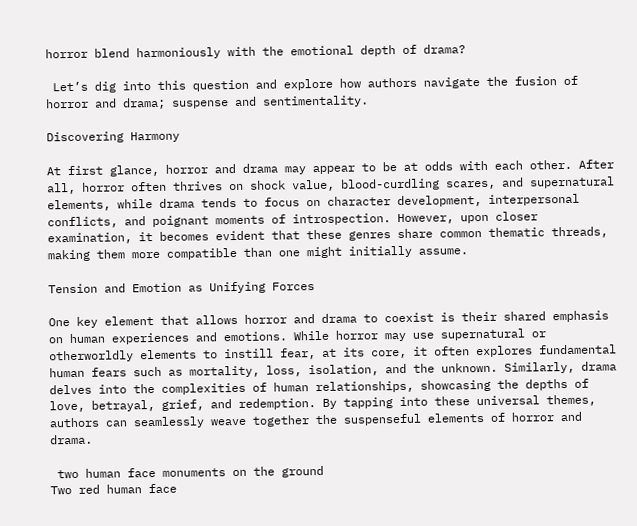horror blend harmoniously with the emotional depth of drama?

 Let’s dig into this question and explore how authors navigate the fusion of horror and drama; suspense and sentimentality.

Discovering Harmony

At first glance, horror and drama may appear to be at odds with each other. After all, horror often thrives on shock value, blood-curdling scares, and supernatural elements, while drama tends to focus on character development, interpersonal conflicts, and poignant moments of introspection. However, upon closer examination, it becomes evident that these genres share common thematic threads, making them more compatible than one might initially assume.

Tension and Emotion as Unifying Forces

One key element that allows horror and drama to coexist is their shared emphasis on human experiences and emotions. While horror may use supernatural or otherworldly elements to instill fear, at its core, it often explores fundamental human fears such as mortality, loss, isolation, and the unknown. Similarly, drama delves into the complexities of human relationships, showcasing the depths of love, betrayal, grief, and redemption. By tapping into these universal themes, authors can seamlessly weave together the suspenseful elements of horror and drama.

 two human face monuments on the ground
Two red human face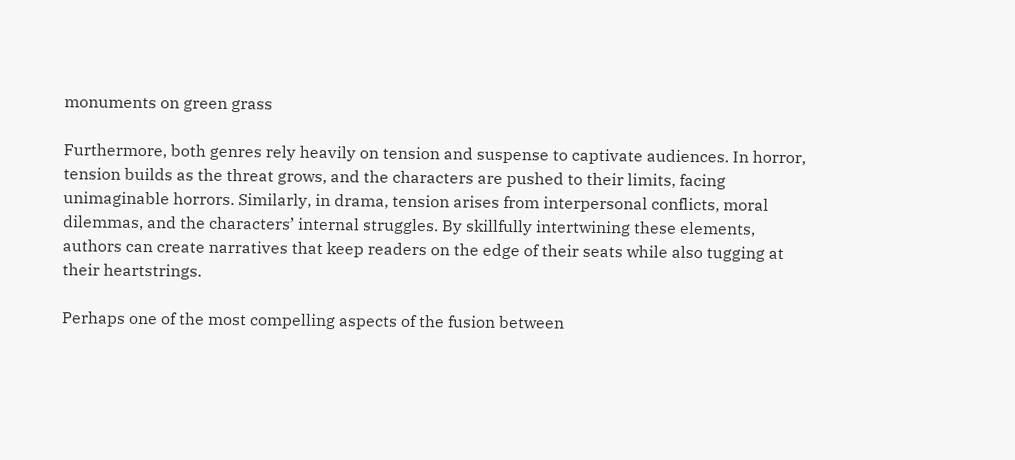monuments on green grass

Furthermore, both genres rely heavily on tension and suspense to captivate audiences. In horror, tension builds as the threat grows, and the characters are pushed to their limits, facing unimaginable horrors. Similarly, in drama, tension arises from interpersonal conflicts, moral dilemmas, and the characters’ internal struggles. By skillfully intertwining these elements, authors can create narratives that keep readers on the edge of their seats while also tugging at their heartstrings.

Perhaps one of the most compelling aspects of the fusion between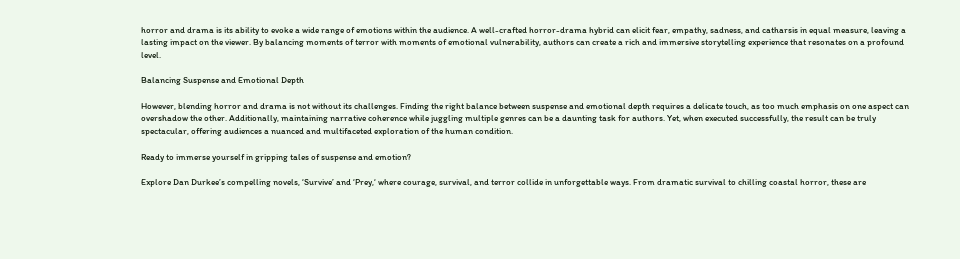horror and drama is its ability to evoke a wide range of emotions within the audience. A well-crafted horror-drama hybrid can elicit fear, empathy, sadness, and catharsis in equal measure, leaving a lasting impact on the viewer. By balancing moments of terror with moments of emotional vulnerability, authors can create a rich and immersive storytelling experience that resonates on a profound level.

Balancing Suspense and Emotional Depth

However, blending horror and drama is not without its challenges. Finding the right balance between suspense and emotional depth requires a delicate touch, as too much emphasis on one aspect can overshadow the other. Additionally, maintaining narrative coherence while juggling multiple genres can be a daunting task for authors. Yet, when executed successfully, the result can be truly spectacular, offering audiences a nuanced and multifaceted exploration of the human condition.

Ready to immerse yourself in gripping tales of suspense and emotion?

Explore Dan Durkee’s compelling novels, ‘Survive’ and ‘Prey,‘ where courage, survival, and terror collide in unforgettable ways. From dramatic survival to chilling coastal horror, these are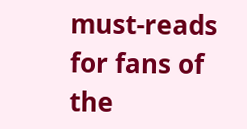must-reads for fans of the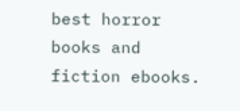best horror books and fiction ebooks.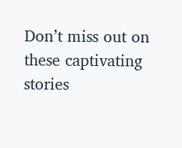Don’t miss out on these captivating stories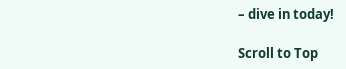– dive in today!

Scroll to Top